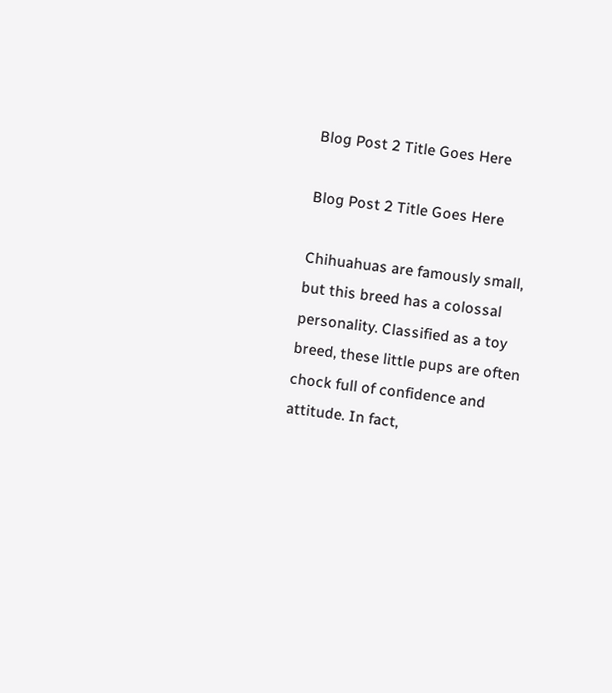Blog Post 2 Title Goes Here

Blog Post 2 Title Goes Here

Chihuahuas are famously small, but this breed has a colossal personality. Classified as a toy breed, these little pups are often chock full of confidence and attitude. In fact,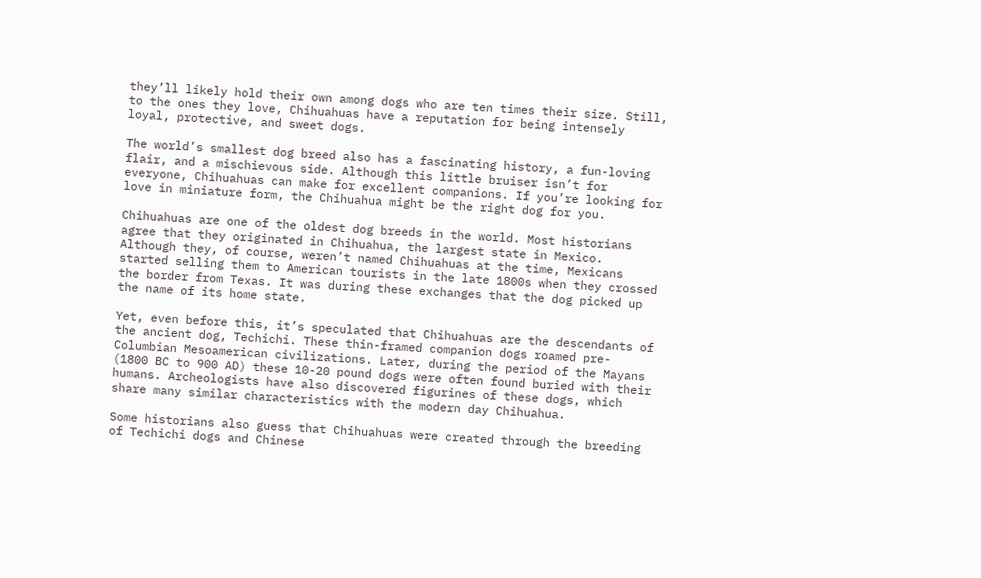they’ll likely hold their own among dogs who are ten times their size. Still, to the ones they love, Chihuahuas have a reputation for being intensely loyal, protective, and sweet dogs.

The world’s smallest dog breed also has a fascinating history, a fun-loving flair, and a mischievous side. Although this little bruiser isn’t for everyone, Chihuahuas can make for excellent companions. If you’re looking for love in miniature form, the Chihuahua might be the right dog for you.

Chihuahuas are one of the oldest dog breeds in the world. Most historians agree that they originated in Chihuahua, the largest state in Mexico. Although they, of course, weren’t named Chihuahuas at the time, Mexicans started selling them to American tourists in the late 1800s when they crossed the border from Texas. It was during these exchanges that the dog picked up the name of its home state.

Yet, even before this, it’s speculated that Chihuahuas are the descendants of the ancient dog, Techichi. These thin-framed companion dogs roamed pre-Columbian Mesoamerican civilizations. Later, during the period of the Mayans (1800 BC to 900 AD) these 10-20 pound dogs were often found buried with their humans. Archeologists have also discovered figurines of these dogs, which share many similar characteristics with the modern day Chihuahua.

Some historians also guess that Chihuahuas were created through the breeding of Techichi dogs and Chinese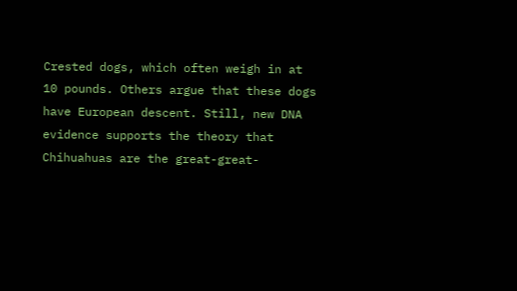Crested dogs, which often weigh in at 10 pounds. Others argue that these dogs have European descent. Still, new DNA evidence supports the theory that Chihuahuas are the great-great-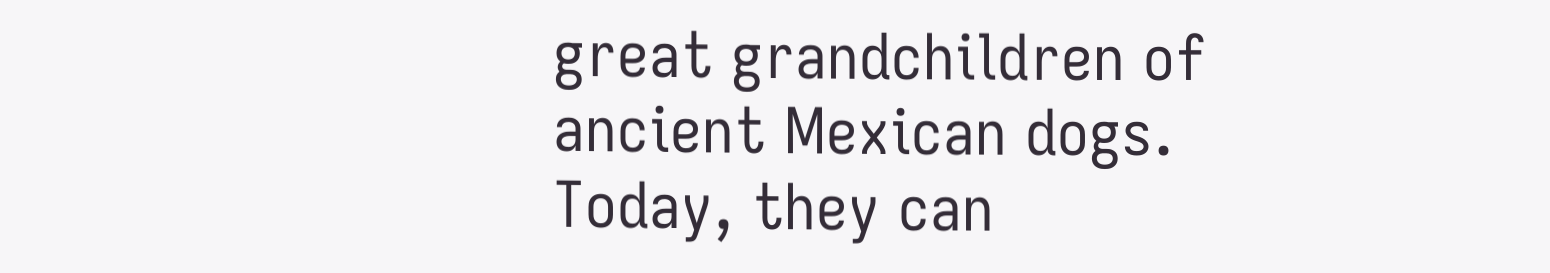great grandchildren of ancient Mexican dogs. Today, they can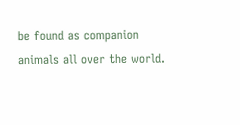be found as companion animals all over the world.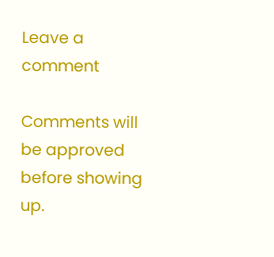Leave a comment

Comments will be approved before showing up.